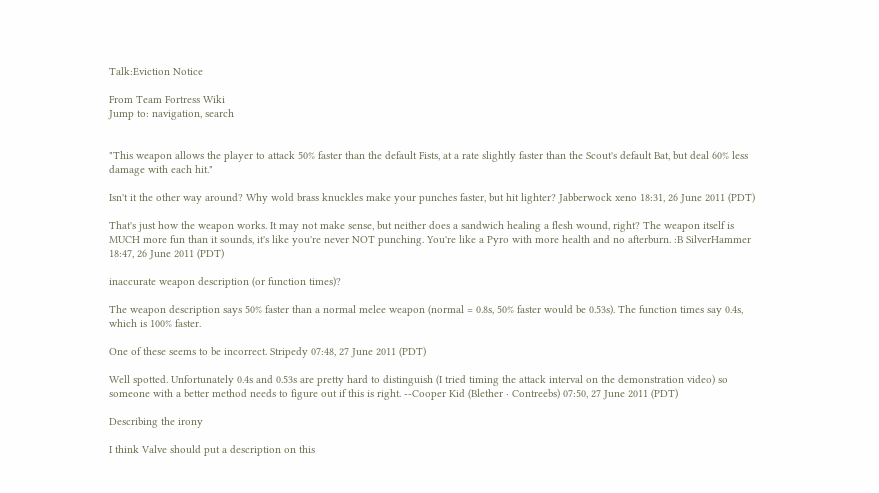Talk:Eviction Notice

From Team Fortress Wiki
Jump to: navigation, search


"This weapon allows the player to attack 50% faster than the default Fists, at a rate slightly faster than the Scout's default Bat, but deal 60% less damage with each hit."

Isn't it the other way around? Why wold brass knuckles make your punches faster, but hit lighter? Jabberwock xeno 18:31, 26 June 2011 (PDT)

That's just how the weapon works. It may not make sense, but neither does a sandwich healing a flesh wound, right? The weapon itself is MUCH more fun than it sounds, it's like you're never NOT punching. You're like a Pyro with more health and no afterburn. :B SilverHammer 18:47, 26 June 2011 (PDT)

inaccurate weapon description (or function times)?

The weapon description says 50% faster than a normal melee weapon (normal = 0.8s, 50% faster would be 0.53s). The function times say 0.4s, which is 100% faster.

One of these seems to be incorrect. Stripedy 07:48, 27 June 2011 (PDT)

Well spotted. Unfortunately 0.4s and 0.53s are pretty hard to distinguish (I tried timing the attack interval on the demonstration video) so someone with a better method needs to figure out if this is right. --Cooper Kid (Blether · Contreebs) 07:50, 27 June 2011 (PDT)

Describing the irony

I think Valve should put a description on this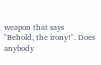weapon that says "Behold, the irony!". Does anybody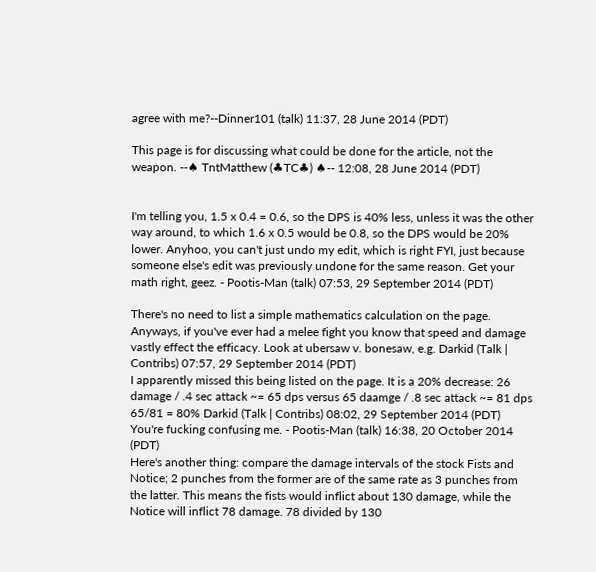agree with me?--Dinner101 (talk) 11:37, 28 June 2014 (PDT)

This page is for discussing what could be done for the article, not the weapon. --♠ TntMatthew (♣TC♣) ♠-- 12:08, 28 June 2014 (PDT)


I'm telling you, 1.5 x 0.4 = 0.6, so the DPS is 40% less, unless it was the other way around, to which 1.6 x 0.5 would be 0.8, so the DPS would be 20% lower. Anyhoo, you can't just undo my edit, which is right FYI, just because someone else's edit was previously undone for the same reason. Get your math right, geez. - Pootis-Man (talk) 07:53, 29 September 2014 (PDT)

There's no need to list a simple mathematics calculation on the page. Anyways, if you've ever had a melee fight you know that speed and damage vastly effect the efficacy. Look at ubersaw v. bonesaw, e.g. Darkid (Talk | Contribs) 07:57, 29 September 2014 (PDT)
I apparently missed this being listed on the page. It is a 20% decrease: 26 damage / .4 sec attack ~= 65 dps versus 65 daamge / .8 sec attack ~= 81 dps
65/81 = 80% Darkid (Talk | Contribs) 08:02, 29 September 2014 (PDT)
You're fucking confusing me. - Pootis-Man (talk) 16:38, 20 October 2014 (PDT)
Here's another thing: compare the damage intervals of the stock Fists and Notice; 2 punches from the former are of the same rate as 3 punches from the latter. This means the fists would inflict about 130 damage, while the Notice will inflict 78 damage. 78 divided by 130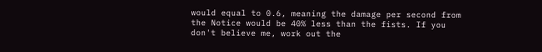would equal to 0.6, meaning the damage per second from the Notice would be 40% less than the fists. If you don't believe me, work out the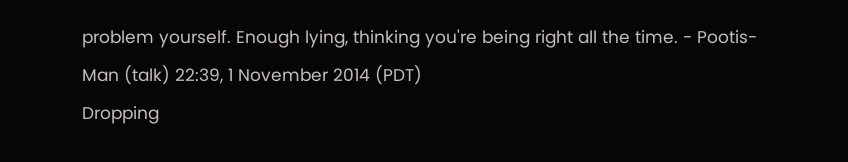problem yourself. Enough lying, thinking you're being right all the time. - Pootis-Man (talk) 22:39, 1 November 2014 (PDT)
Dropping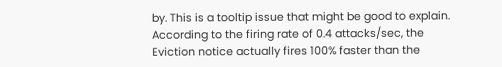by. This is a tooltip issue that might be good to explain. According to the firing rate of 0.4 attacks/sec, the Eviction notice actually fires 100% faster than the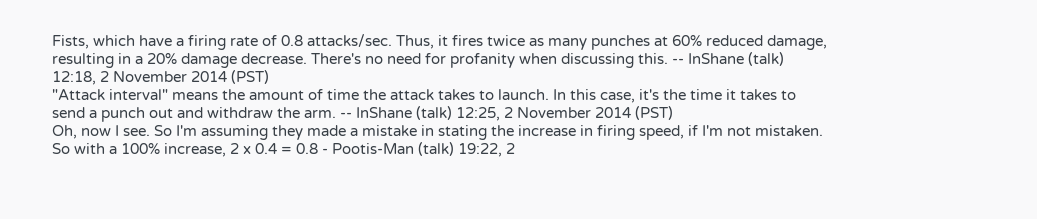Fists, which have a firing rate of 0.8 attacks/sec. Thus, it fires twice as many punches at 60% reduced damage, resulting in a 20% damage decrease. There's no need for profanity when discussing this. -- InShane (talk) 12:18, 2 November 2014 (PST)
"Attack interval" means the amount of time the attack takes to launch. In this case, it's the time it takes to send a punch out and withdraw the arm. -- InShane (talk) 12:25, 2 November 2014 (PST)
Oh, now I see. So I'm assuming they made a mistake in stating the increase in firing speed, if I'm not mistaken. So with a 100% increase, 2 x 0.4 = 0.8 - Pootis-Man (talk) 19:22, 2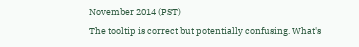November 2014 (PST)
The tooltip is correct but potentially confusing. What's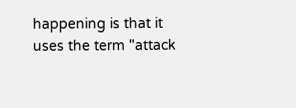happening is that it uses the term "attack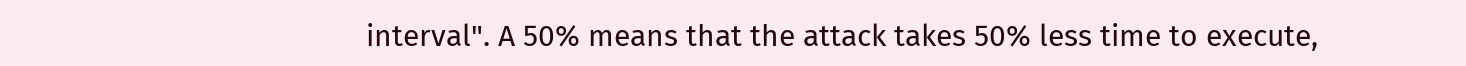interval". A 50% means that the attack takes 50% less time to execute,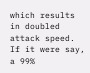which results in doubled attack speed. If it were say, a 99%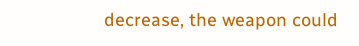decrease, the weapon could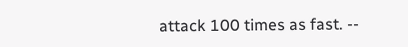attack 100 times as fast. --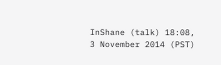InShane (talk) 18:08, 3 November 2014 (PST)